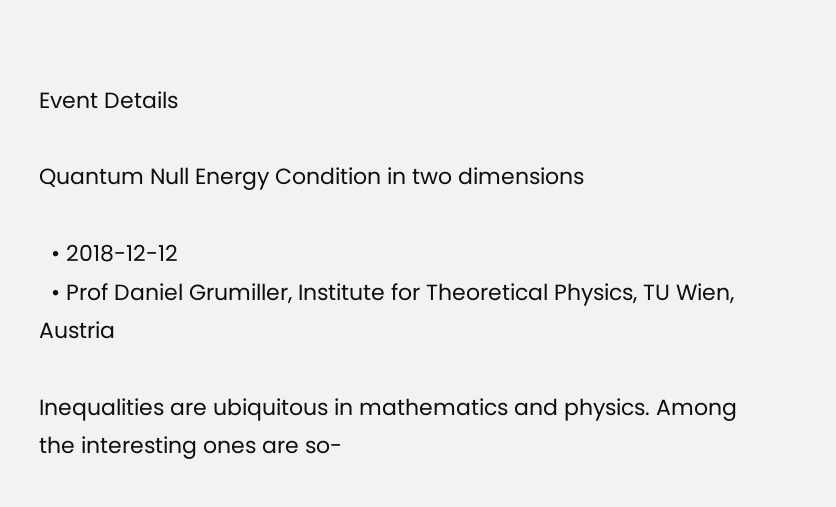Event Details

Quantum Null Energy Condition in two dimensions

  • 2018-12-12
  • Prof Daniel Grumiller, Institute for Theoretical Physics, TU Wien, Austria

Inequalities are ubiquitous in mathematics and physics. Among the interesting ones are so-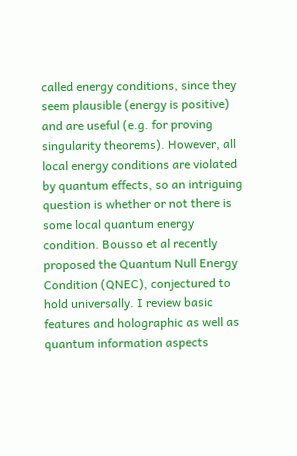called energy conditions, since they seem plausible (energy is positive) and are useful (e.g. for proving singularity theorems). However, all local energy conditions are violated by quantum effects, so an intriguing question is whether or not there is some local quantum energy condition. Bousso et al recently proposed the Quantum Null Energy Condition (QNEC), conjectured to hold universally. I review basic features and holographic as well as quantum information aspects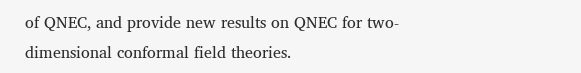of QNEC, and provide new results on QNEC for two-dimensional conformal field theories.